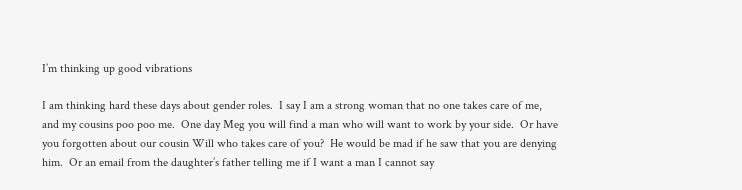I’m thinking up good vibrations

I am thinking hard these days about gender roles.  I say I am a strong woman that no one takes care of me, and my cousins poo poo me.  One day Meg you will find a man who will want to work by your side.  Or have you forgotten about our cousin Will who takes care of you?  He would be mad if he saw that you are denying him.  Or an email from the daughter’s father telling me if I want a man I cannot say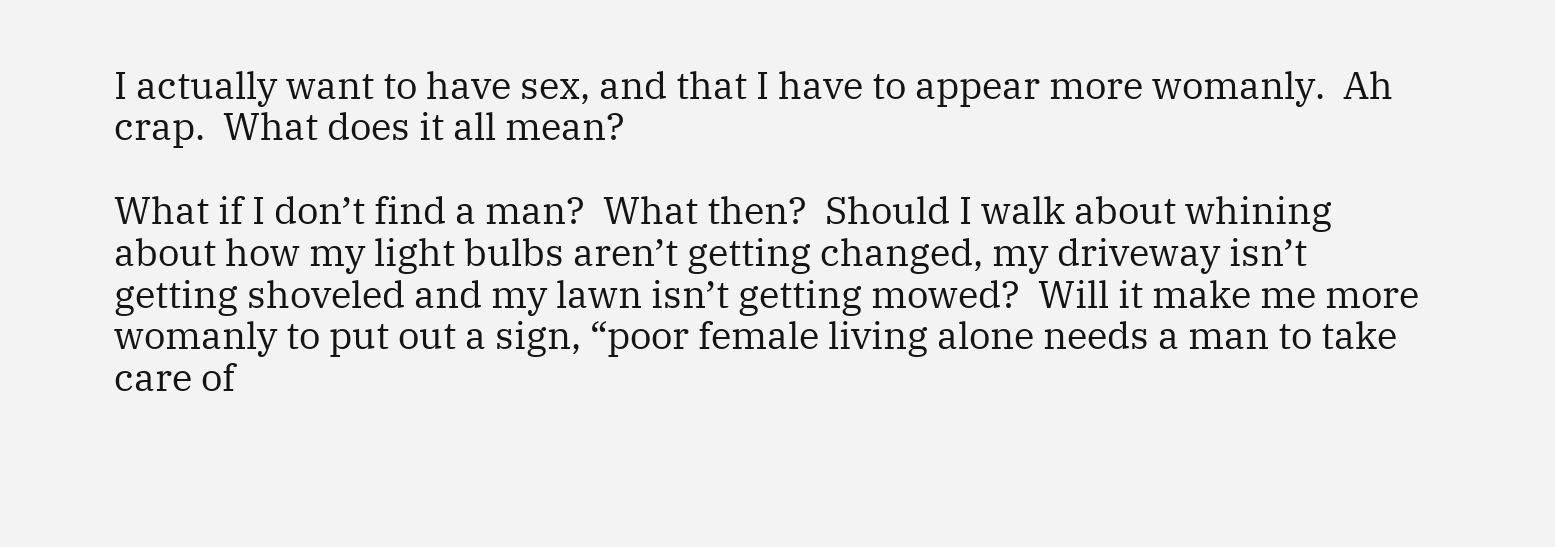I actually want to have sex, and that I have to appear more womanly.  Ah crap.  What does it all mean?

What if I don’t find a man?  What then?  Should I walk about whining about how my light bulbs aren’t getting changed, my driveway isn’t getting shoveled and my lawn isn’t getting mowed?  Will it make me more womanly to put out a sign, “poor female living alone needs a man to take care of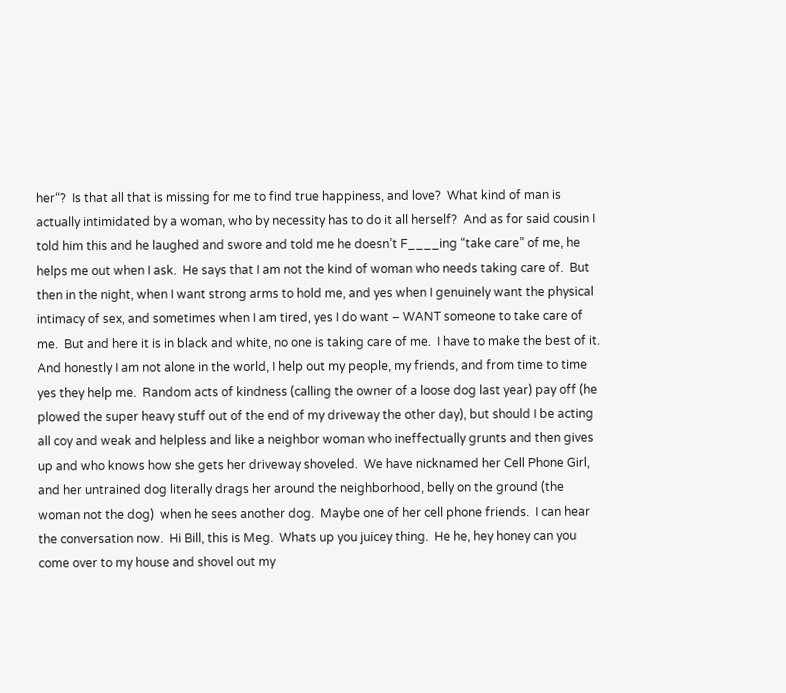her“?  Is that all that is missing for me to find true happiness, and love?  What kind of man is actually intimidated by a woman, who by necessity has to do it all herself?  And as for said cousin I told him this and he laughed and swore and told me he doesn’t F____ing “take care” of me, he helps me out when I ask.  He says that I am not the kind of woman who needs taking care of.  But then in the night, when I want strong arms to hold me, and yes when I genuinely want the physical intimacy of sex, and sometimes when I am tired, yes I do want – WANT someone to take care of me.  But and here it is in black and white, no one is taking care of me.  I have to make the best of it.  And honestly I am not alone in the world, I help out my people, my friends, and from time to time yes they help me.  Random acts of kindness (calling the owner of a loose dog last year) pay off (he plowed the super heavy stuff out of the end of my driveway the other day), but should I be acting all coy and weak and helpless and like a neighbor woman who ineffectually grunts and then gives up and who knows how she gets her driveway shoveled.  We have nicknamed her Cell Phone Girl, and her untrained dog literally drags her around the neighborhood, belly on the ground (the woman not the dog)  when he sees another dog.  Maybe one of her cell phone friends.  I can hear the conversation now.  Hi Bill, this is Meg.  Whats up you juicey thing.  He he, hey honey can you come over to my house and shovel out my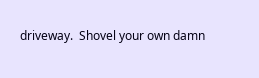driveway.  Shovel your own damn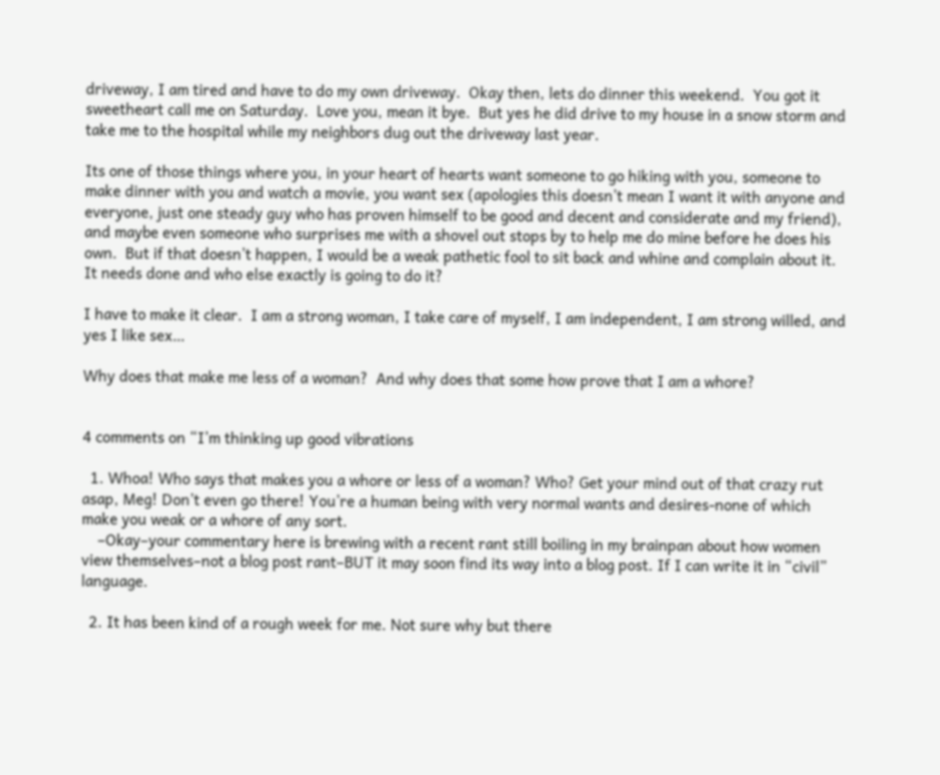driveway, I am tired and have to do my own driveway.  Okay then, lets do dinner this weekend.  You got it sweetheart call me on Saturday.  Love you, mean it bye.  But yes he did drive to my house in a snow storm and take me to the hospital while my neighbors dug out the driveway last year.

Its one of those things where you, in your heart of hearts want someone to go hiking with you, someone to make dinner with you and watch a movie, you want sex (apologies this doesn’t mean I want it with anyone and everyone, just one steady guy who has proven himself to be good and decent and considerate and my friend), and maybe even someone who surprises me with a shovel out stops by to help me do mine before he does his own.  But if that doesn’t happen, I would be a weak pathetic fool to sit back and whine and complain about it.  It needs done and who else exactly is going to do it?

I have to make it clear.  I am a strong woman, I take care of myself, I am independent, I am strong willed, and yes I like sex…

Why does that make me less of a woman?  And why does that some how prove that I am a whore?


4 comments on “I’m thinking up good vibrations

  1. Whoa! Who says that makes you a whore or less of a woman? Who? Get your mind out of that crazy rut asap, Meg! Don’t even go there! You’re a human being with very normal wants and desires-none of which make you weak or a whore of any sort.
    –Okay–your commentary here is brewing with a recent rant still boiling in my brainpan about how women view themselves–not a blog post rant–BUT it may soon find its way into a blog post. If I can write it in “civil” language.

  2. It has been kind of a rough week for me. Not sure why but there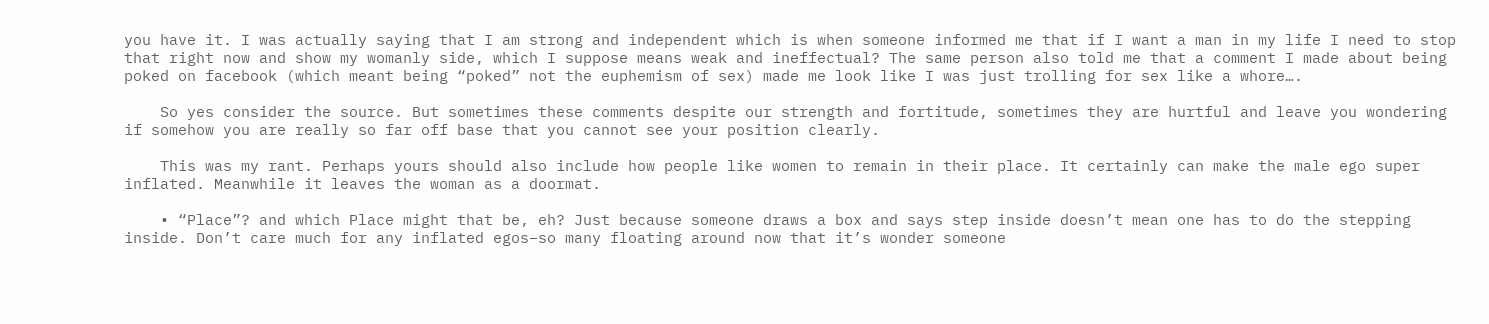you have it. I was actually saying that I am strong and independent which is when someone informed me that if I want a man in my life I need to stop that right now and show my womanly side, which I suppose means weak and ineffectual? The same person also told me that a comment I made about being poked on facebook (which meant being “poked” not the euphemism of sex) made me look like I was just trolling for sex like a whore….

    So yes consider the source. But sometimes these comments despite our strength and fortitude, sometimes they are hurtful and leave you wondering if somehow you are really so far off base that you cannot see your position clearly.

    This was my rant. Perhaps yours should also include how people like women to remain in their place. It certainly can make the male ego super inflated. Meanwhile it leaves the woman as a doormat.

    • “Place”? and which Place might that be, eh? Just because someone draws a box and says step inside doesn’t mean one has to do the stepping inside. Don’t care much for any inflated egos–so many floating around now that it’s wonder someone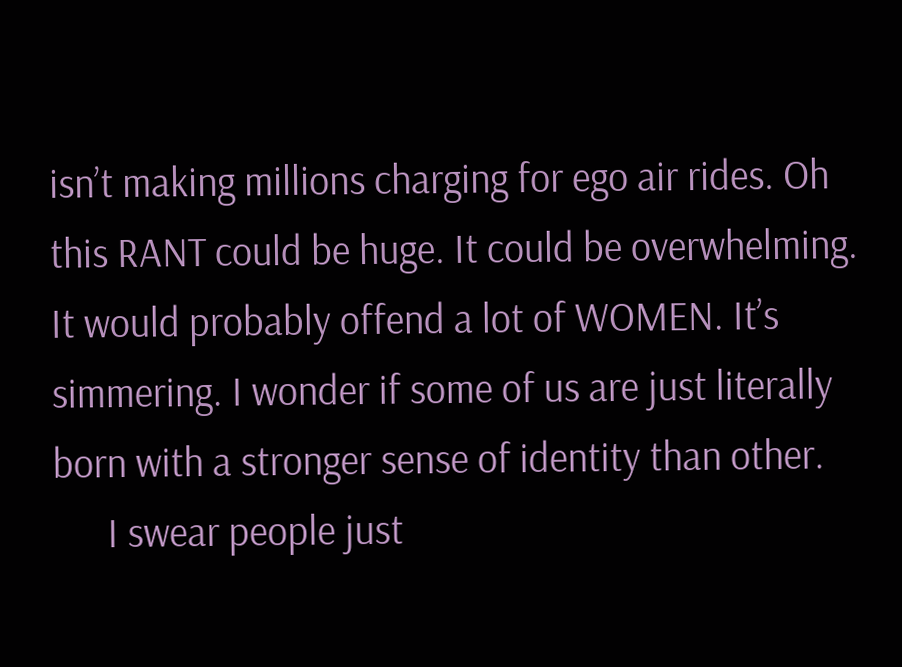isn’t making millions charging for ego air rides. Oh this RANT could be huge. It could be overwhelming. It would probably offend a lot of WOMEN. It’s simmering. I wonder if some of us are just literally born with a stronger sense of identity than other.
      I swear people just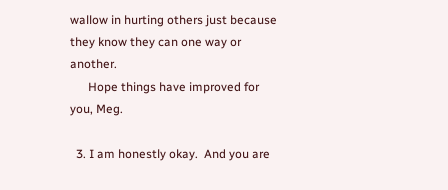wallow in hurting others just because they know they can one way or another.
      Hope things have improved for you, Meg.

  3. I am honestly okay.  And you are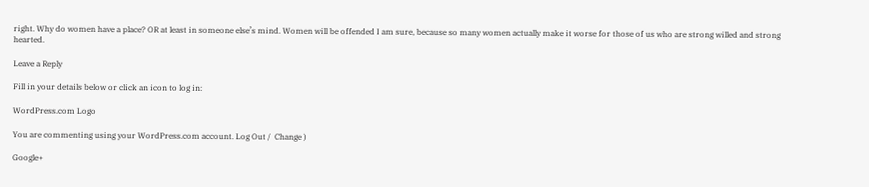right. Why do women have a place? OR at least in someone else’s mind. Women will be offended I am sure, because so many women actually make it worse for those of us who are strong willed and strong hearted.

Leave a Reply

Fill in your details below or click an icon to log in:

WordPress.com Logo

You are commenting using your WordPress.com account. Log Out /  Change )

Google+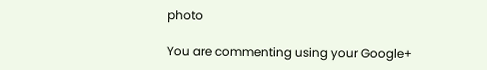photo

You are commenting using your Google+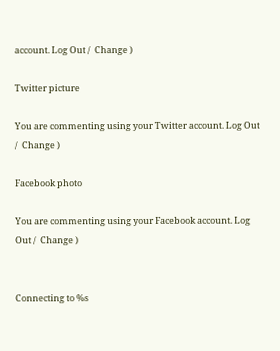account. Log Out /  Change )

Twitter picture

You are commenting using your Twitter account. Log Out /  Change )

Facebook photo

You are commenting using your Facebook account. Log Out /  Change )


Connecting to %s